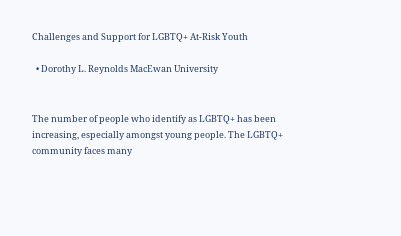Challenges and Support for LGBTQ+ At-Risk Youth

  • Dorothy L. Reynolds MacEwan University


The number of people who identify as LGBTQ+ has been increasing, especially amongst young people. The LGBTQ+ community faces many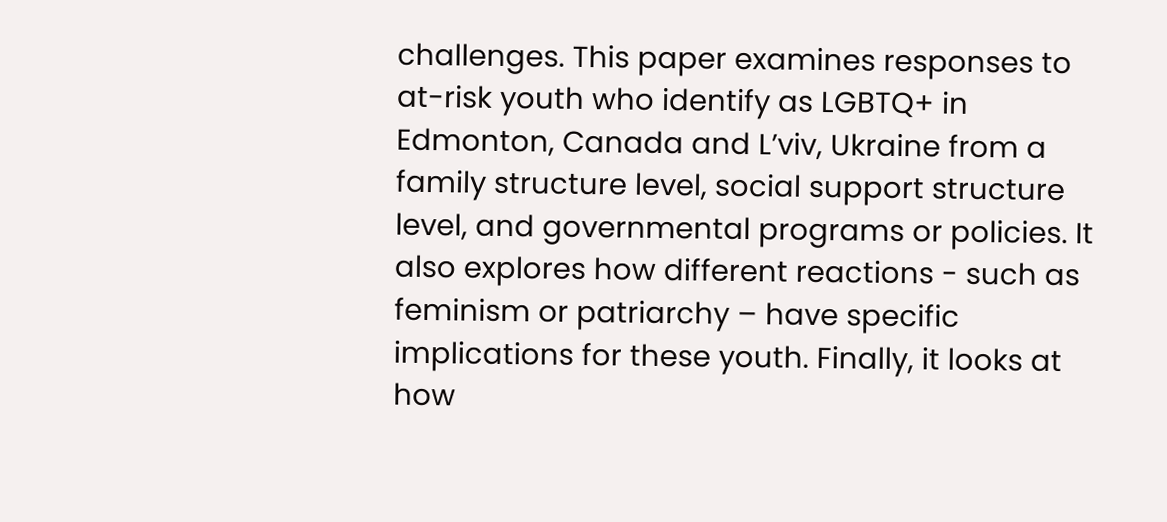challenges. This paper examines responses to at-risk youth who identify as LGBTQ+ in Edmonton, Canada and L’viv, Ukraine from a family structure level, social support structure level, and governmental programs or policies. It also explores how different reactions - such as feminism or patriarchy – have specific implications for these youth. Finally, it looks at how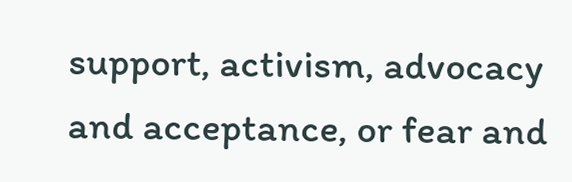support, activism, advocacy and acceptance, or fear and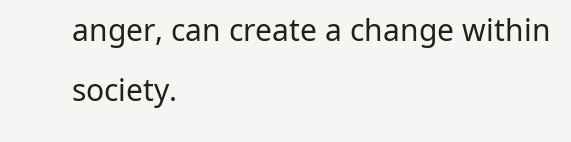anger, can create a change within society.